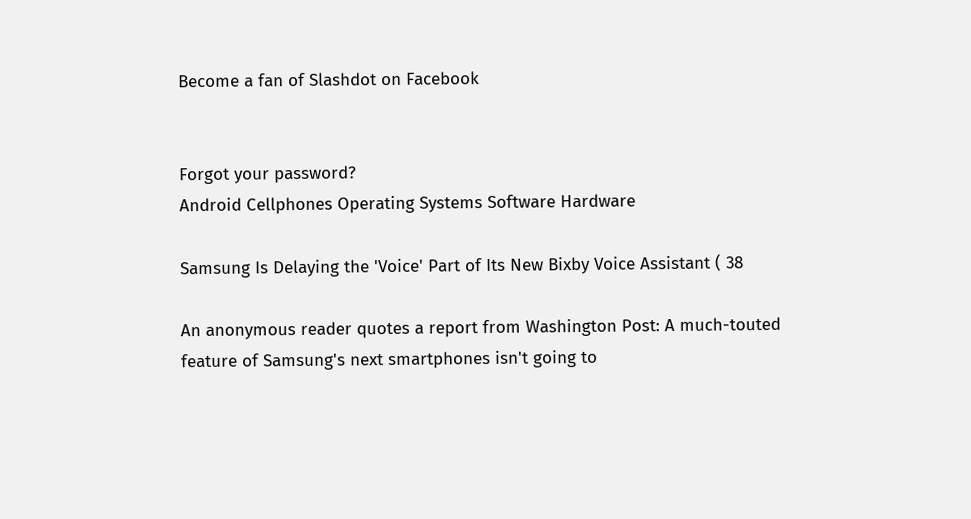Become a fan of Slashdot on Facebook


Forgot your password?
Android Cellphones Operating Systems Software Hardware

Samsung Is Delaying the 'Voice' Part of Its New Bixby Voice Assistant ( 38

An anonymous reader quotes a report from Washington Post: A much-touted feature of Samsung's next smartphones isn't going to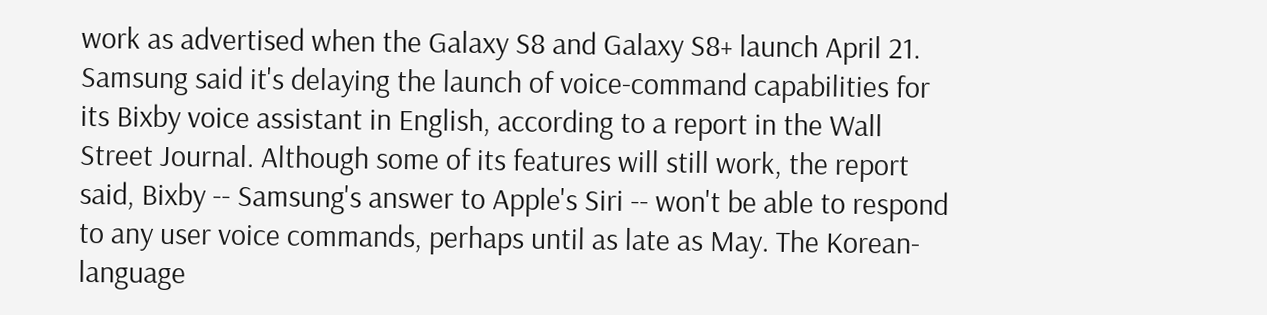work as advertised when the Galaxy S8 and Galaxy S8+ launch April 21. Samsung said it's delaying the launch of voice-command capabilities for its Bixby voice assistant in English, according to a report in the Wall Street Journal. Although some of its features will still work, the report said, Bixby -- Samsung's answer to Apple's Siri -- won't be able to respond to any user voice commands, perhaps until as late as May. The Korean-language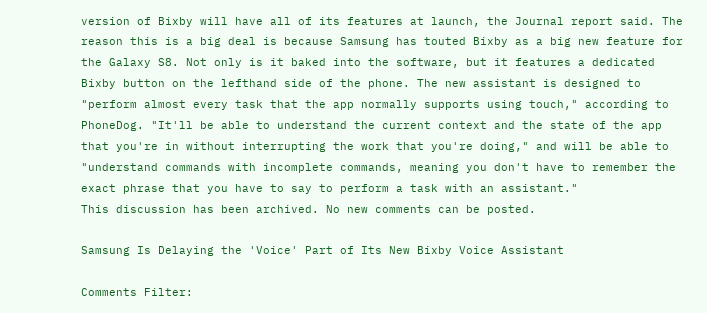version of Bixby will have all of its features at launch, the Journal report said. The reason this is a big deal is because Samsung has touted Bixby as a big new feature for the Galaxy S8. Not only is it baked into the software, but it features a dedicated Bixby button on the lefthand side of the phone. The new assistant is designed to "perform almost every task that the app normally supports using touch," according to PhoneDog. "It'll be able to understand the current context and the state of the app that you're in without interrupting the work that you're doing," and will be able to "understand commands with incomplete commands, meaning you don't have to remember the exact phrase that you have to say to perform a task with an assistant."
This discussion has been archived. No new comments can be posted.

Samsung Is Delaying the 'Voice' Part of Its New Bixby Voice Assistant

Comments Filter: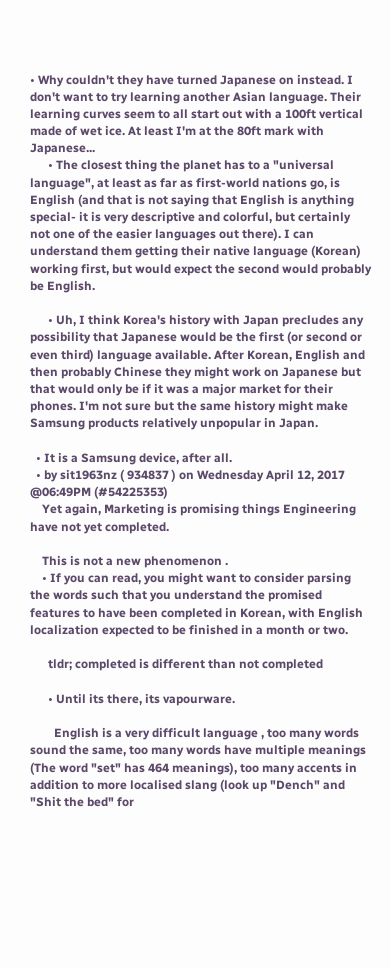• Why couldn't they have turned Japanese on instead. I don't want to try learning another Asian language. Their learning curves seem to all start out with a 100ft vertical made of wet ice. At least I'm at the 80ft mark with Japanese...
      • The closest thing the planet has to a "universal language", at least as far as first-world nations go, is English (and that is not saying that English is anything special- it is very descriptive and colorful, but certainly not one of the easier languages out there). I can understand them getting their native language (Korean) working first, but would expect the second would probably be English.

      • Uh, I think Korea's history with Japan precludes any possibility that Japanese would be the first (or second or even third) language available. After Korean, English and then probably Chinese they might work on Japanese but that would only be if it was a major market for their phones. I'm not sure but the same history might make Samsung products relatively unpopular in Japan.

  • It is a Samsung device, after all.
  • by sit1963nz ( 934837 ) on Wednesday April 12, 2017 @06:49PM (#54225353)
    Yet again, Marketing is promising things Engineering have not yet completed.

    This is not a new phenomenon .
    • If you can read, you might want to consider parsing the words such that you understand the promised features to have been completed in Korean, with English localization expected to be finished in a month or two.

      tldr; completed is different than not completed

      • Until its there, its vapourware.

        English is a very difficult language , too many words sound the same, too many words have multiple meanings (The word "set" has 464 meanings), too many accents in addition to more localised slang (look up "Dench" and "Shit the bed" for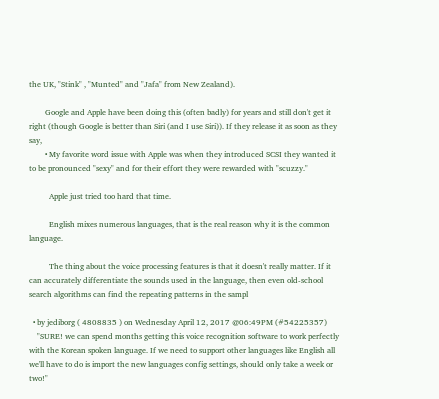the UK, "Stink" , "Munted" and "Jafa" from New Zealand).

        Google and Apple have been doing this (often badly) for years and still don't get it right (though Google is better than Siri (and I use Siri)). If they release it as soon as they say,
        • My favorite word issue with Apple was when they introduced SCSI they wanted it to be pronounced "sexy" and for their effort they were rewarded with "scuzzy."

          Apple just tried too hard that time.

          English mixes numerous languages, that is the real reason why it is the common language.

          The thing about the voice processing features is that it doesn't really matter. If it can accurately differentiate the sounds used in the language, then even old-school search algorithms can find the repeating patterns in the sampl

  • by jediborg ( 4808835 ) on Wednesday April 12, 2017 @06:49PM (#54225357)
    "SURE! we can spend months getting this voice recognition software to work perfectly with the Korean spoken language. If we need to support other languages like English all we'll have to do is import the new languages config settings, should only take a week or two!"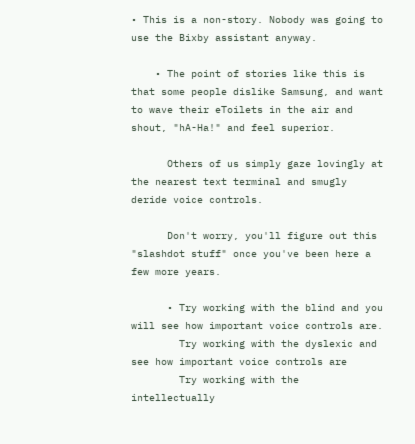• This is a non-story. Nobody was going to use the Bixby assistant anyway.

    • The point of stories like this is that some people dislike Samsung, and want to wave their eToilets in the air and shout, "hA-Ha!" and feel superior.

      Others of us simply gaze lovingly at the nearest text terminal and smugly deride voice controls.

      Don't worry, you'll figure out this "slashdot stuff" once you've been here a few more years.

      • Try working with the blind and you will see how important voice controls are.
        Try working with the dyslexic and see how important voice controls are
        Try working with the intellectually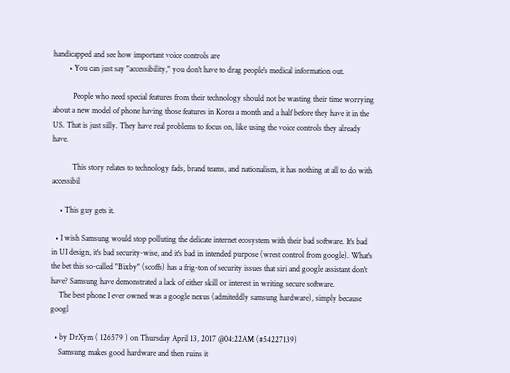handicapped and see how important voice controls are
        • You can just say "accessibility," you don't have to drag people's medical information out.

          People who need special features from their technology should not be wasting their time worrying about a new model of phone having those features in Korea a month and a half before they have it in the US. That is just silly. They have real problems to focus on, like using the voice controls they already have.

          This story relates to technology fads, brand teams, and nationalism, it has nothing at all to do with accessibil

    • This guy gets it.

  • I wish Samsung would stop polluting the delicate internet ecosystem with their bad software. It's bad in UI design, it's bad security-wise, and it's bad in intended purpose (wrest control from google). What's the bet this so-called "Bixby" (scoffs) has a frig-ton of security issues that siri and google assistant don't have? Samsung have demonstrated a lack of either skill or interest in writing secure software.
    The best phone I ever owned was a google nexus (admiteddly samsung hardware), simply because googl

  • by DrXym ( 126579 ) on Thursday April 13, 2017 @04:22AM (#54227139)
    Samsung makes good hardware and then ruins it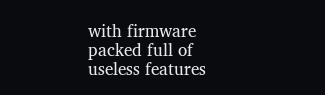with firmware packed full of useless features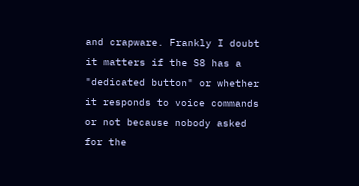and crapware. Frankly I doubt it matters if the S8 has a "dedicated button" or whether it responds to voice commands or not because nobody asked for the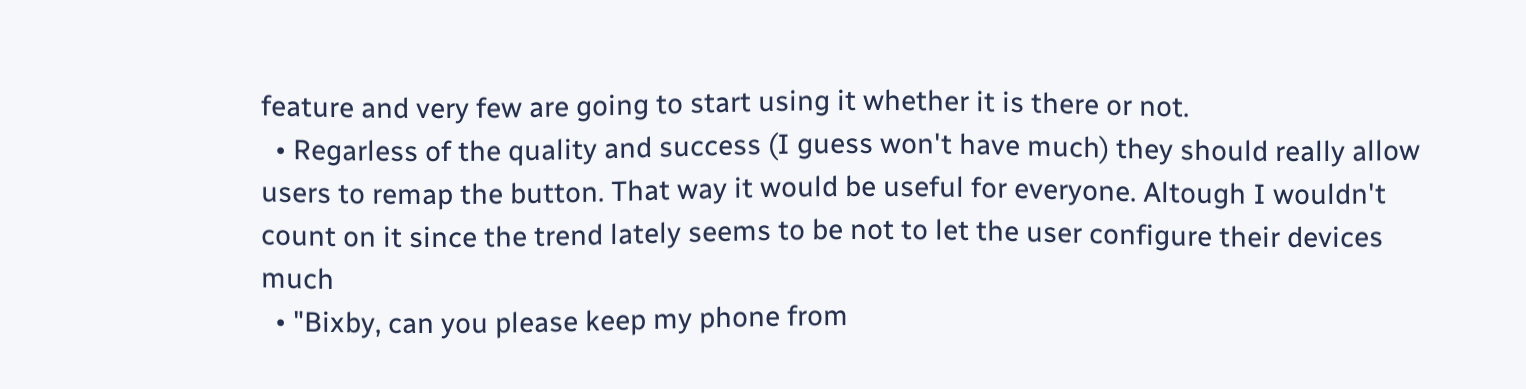feature and very few are going to start using it whether it is there or not.
  • Regarless of the quality and success (I guess won't have much) they should really allow users to remap the button. That way it would be useful for everyone. Altough I wouldn't count on it since the trend lately seems to be not to let the user configure their devices much
  • "Bixby, can you please keep my phone from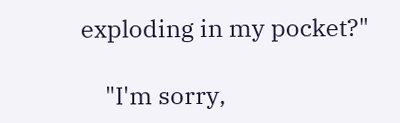exploding in my pocket?"

    "I'm sorry,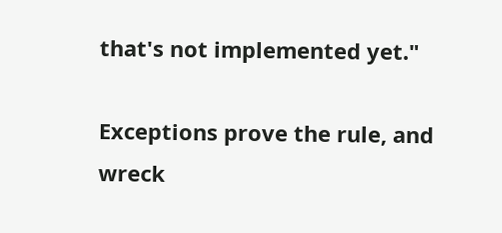that's not implemented yet."

Exceptions prove the rule, and wreck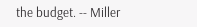the budget. -- Miller